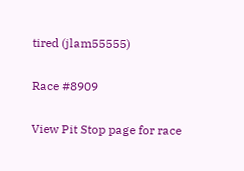tired (jlam55555)

Race #8909

View Pit Stop page for race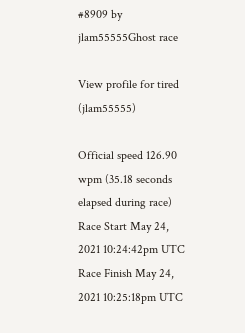#8909 by jlam55555Ghost race

View profile for tired (jlam55555)

Official speed 126.90 wpm (35.18 seconds elapsed during race)
Race Start May 24, 2021 10:24:42pm UTC
Race Finish May 24, 2021 10:25:18pm UTC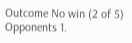Outcome No win (2 of 5)
Opponents 1.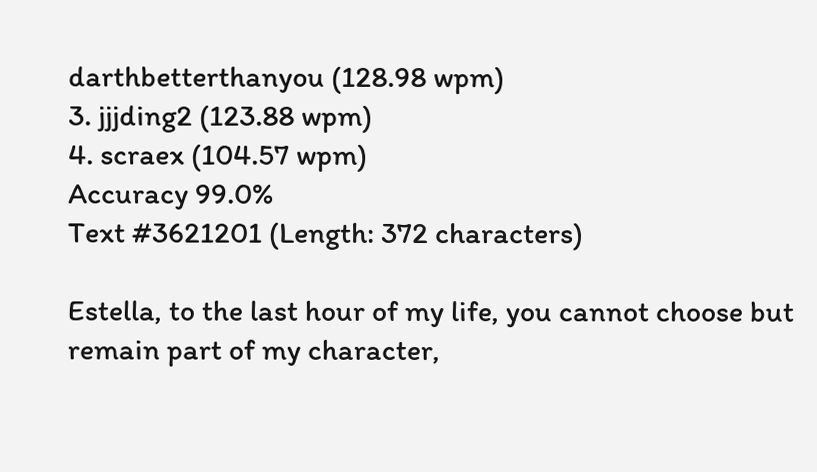darthbetterthanyou (128.98 wpm)
3. jjjding2 (123.88 wpm)
4. scraex (104.57 wpm)
Accuracy 99.0%
Text #3621201 (Length: 372 characters)

Estella, to the last hour of my life, you cannot choose but remain part of my character,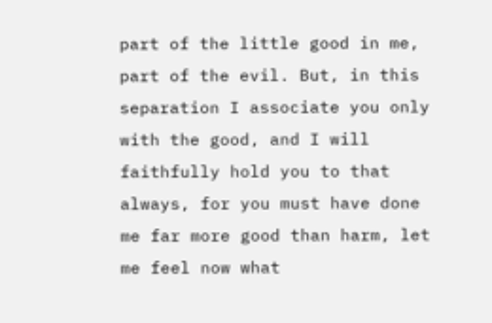part of the little good in me, part of the evil. But, in this separation I associate you only with the good, and I will faithfully hold you to that always, for you must have done me far more good than harm, let me feel now what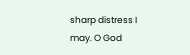sharp distress I may. O God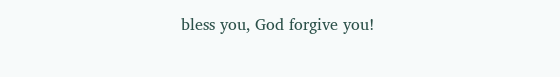bless you, God forgive you!